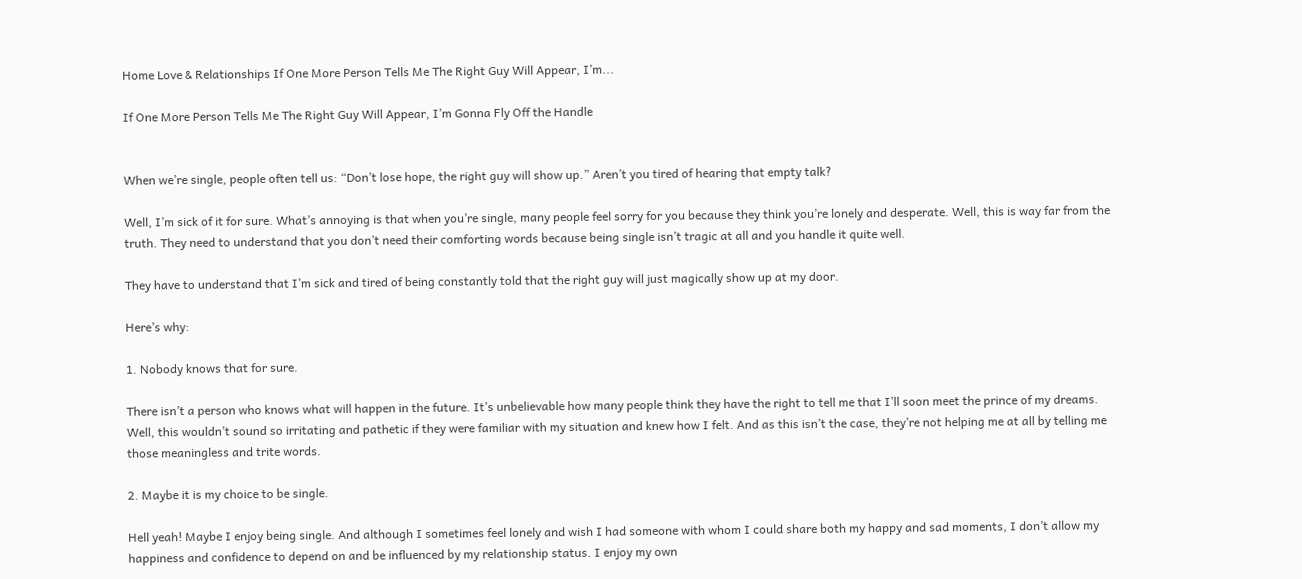Home Love & Relationships If One More Person Tells Me The Right Guy Will Appear, I’m...

If One More Person Tells Me The Right Guy Will Appear, I’m Gonna Fly Off the Handle


When we’re single, people often tell us: “Don’t lose hope, the right guy will show up.” Aren’t you tired of hearing that empty talk?

Well, I’m sick of it for sure. What’s annoying is that when you’re single, many people feel sorry for you because they think you’re lonely and desperate. Well, this is way far from the truth. They need to understand that you don’t need their comforting words because being single isn’t tragic at all and you handle it quite well.

They have to understand that I’m sick and tired of being constantly told that the right guy will just magically show up at my door.

Here’s why:

1. Nobody knows that for sure.

There isn’t a person who knows what will happen in the future. It’s unbelievable how many people think they have the right to tell me that I’ll soon meet the prince of my dreams. Well, this wouldn’t sound so irritating and pathetic if they were familiar with my situation and knew how I felt. And as this isn’t the case, they’re not helping me at all by telling me those meaningless and trite words.

2. Maybe it is my choice to be single.

Hell yeah! Maybe I enjoy being single. And although I sometimes feel lonely and wish I had someone with whom I could share both my happy and sad moments, I don’t allow my happiness and confidence to depend on and be influenced by my relationship status. I enjoy my own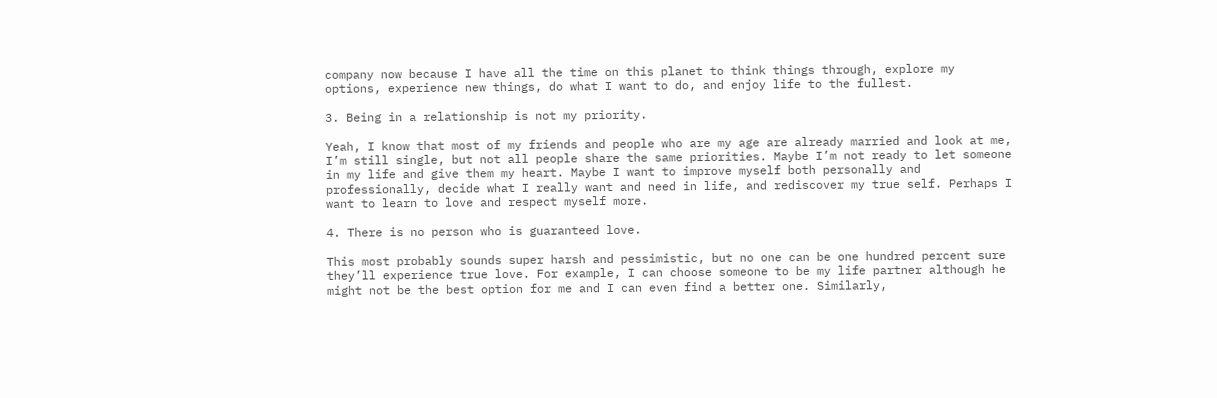company now because I have all the time on this planet to think things through, explore my options, experience new things, do what I want to do, and enjoy life to the fullest.

3. Being in a relationship is not my priority.

Yeah, I know that most of my friends and people who are my age are already married and look at me, I’m still single, but not all people share the same priorities. Maybe I’m not ready to let someone in my life and give them my heart. Maybe I want to improve myself both personally and professionally, decide what I really want and need in life, and rediscover my true self. Perhaps I want to learn to love and respect myself more.

4. There is no person who is guaranteed love.

This most probably sounds super harsh and pessimistic, but no one can be one hundred percent sure they’ll experience true love. For example, I can choose someone to be my life partner although he might not be the best option for me and I can even find a better one. Similarly,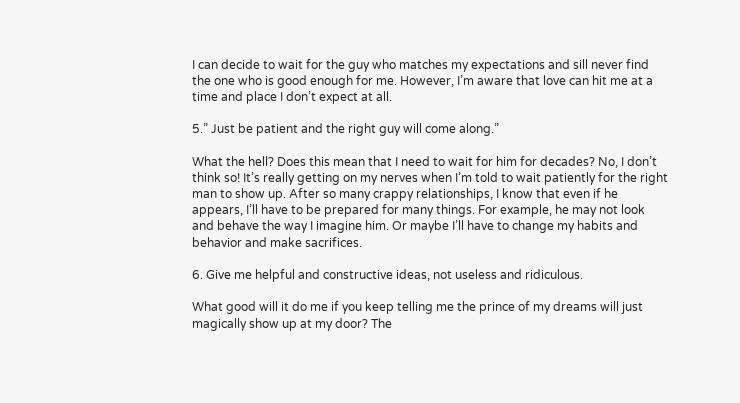I can decide to wait for the guy who matches my expectations and sill never find the one who is good enough for me. However, I’m aware that love can hit me at a time and place I don’t expect at all.

5.” Just be patient and the right guy will come along.”

What the hell? Does this mean that I need to wait for him for decades? No, I don’t think so! It’s really getting on my nerves when I’m told to wait patiently for the right man to show up. After so many crappy relationships, I know that even if he appears, I’ll have to be prepared for many things. For example, he may not look and behave the way I imagine him. Or maybe I’ll have to change my habits and behavior and make sacrifices.

6. Give me helpful and constructive ideas, not useless and ridiculous.

What good will it do me if you keep telling me the prince of my dreams will just magically show up at my door? The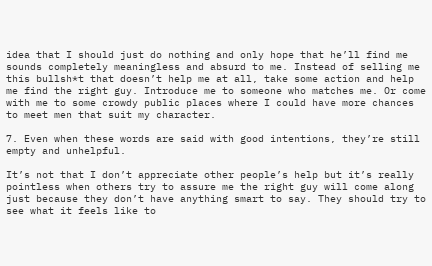idea that I should just do nothing and only hope that he’ll find me sounds completely meaningless and absurd to me. Instead of selling me this bullsh*t that doesn’t help me at all, take some action and help me find the right guy. Introduce me to someone who matches me. Or come with me to some crowdy public places where I could have more chances to meet men that suit my character.

7. Even when these words are said with good intentions, they’re still empty and unhelpful.

It’s not that I don’t appreciate other people’s help but it’s really pointless when others try to assure me the right guy will come along just because they don’t have anything smart to say. They should try to see what it feels like to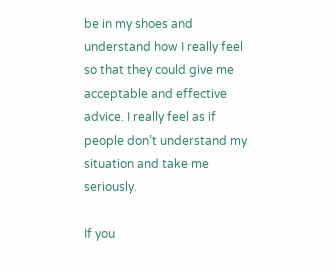be in my shoes and understand how I really feel so that they could give me acceptable and effective advice. I really feel as if people don’t understand my situation and take me seriously.

If you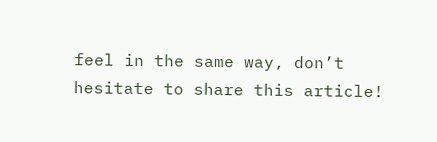feel in the same way, don’t hesitate to share this article!